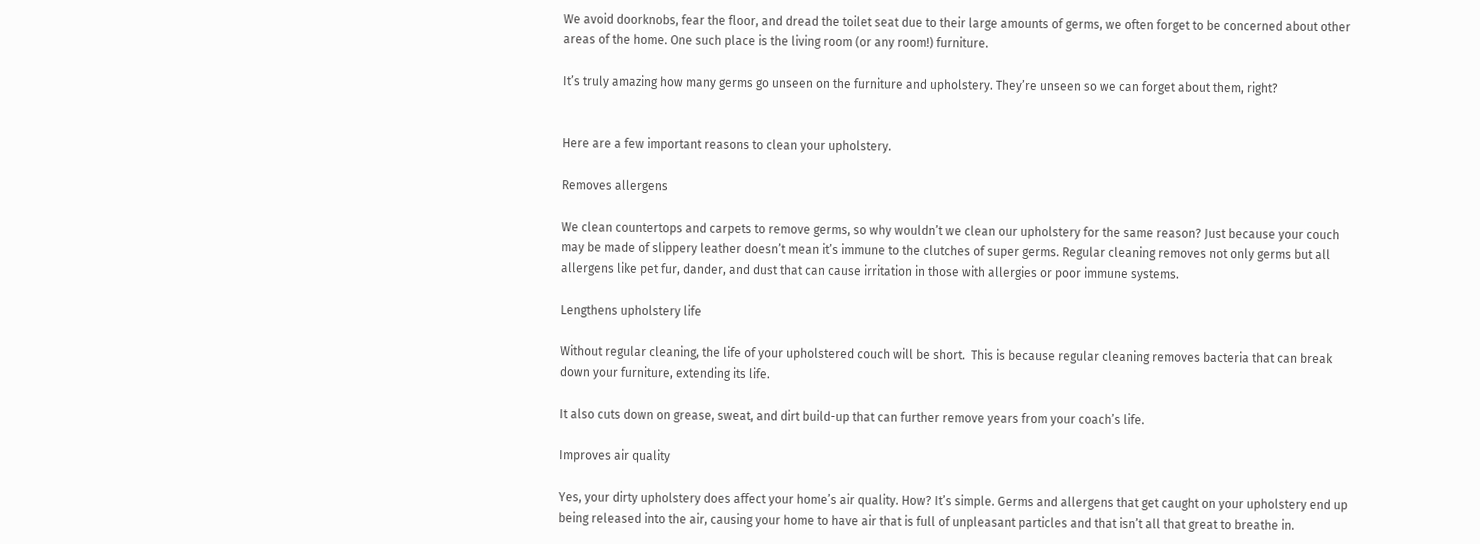We avoid doorknobs, fear the floor, and dread the toilet seat due to their large amounts of germs, we often forget to be concerned about other areas of the home. One such place is the living room (or any room!) furniture.

It’s truly amazing how many germs go unseen on the furniture and upholstery. They’re unseen so we can forget about them, right?


Here are a few important reasons to clean your upholstery.

Removes allergens

We clean countertops and carpets to remove germs, so why wouldn’t we clean our upholstery for the same reason? Just because your couch may be made of slippery leather doesn’t mean it’s immune to the clutches of super germs. Regular cleaning removes not only germs but all allergens like pet fur, dander, and dust that can cause irritation in those with allergies or poor immune systems.

Lengthens upholstery life

Without regular cleaning, the life of your upholstered couch will be short.  This is because regular cleaning removes bacteria that can break down your furniture, extending its life.

It also cuts down on grease, sweat, and dirt build-up that can further remove years from your coach’s life.

Improves air quality

Yes, your dirty upholstery does affect your home’s air quality. How? It’s simple. Germs and allergens that get caught on your upholstery end up being released into the air, causing your home to have air that is full of unpleasant particles and that isn’t all that great to breathe in.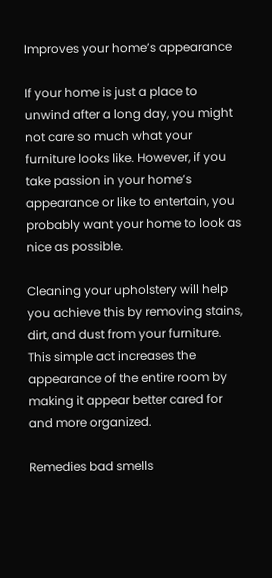Improves your home’s appearance

If your home is just a place to unwind after a long day, you might not care so much what your furniture looks like. However, if you take passion in your home’s appearance or like to entertain, you probably want your home to look as nice as possible.

Cleaning your upholstery will help you achieve this by removing stains, dirt, and dust from your furniture. This simple act increases the appearance of the entire room by making it appear better cared for and more organized.

Remedies bad smells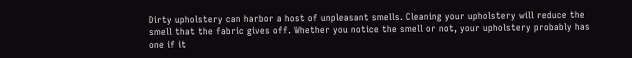Dirty upholstery can harbor a host of unpleasant smells. Cleaning your upholstery will reduce the smell that the fabric gives off. Whether you notice the smell or not, your upholstery probably has one if it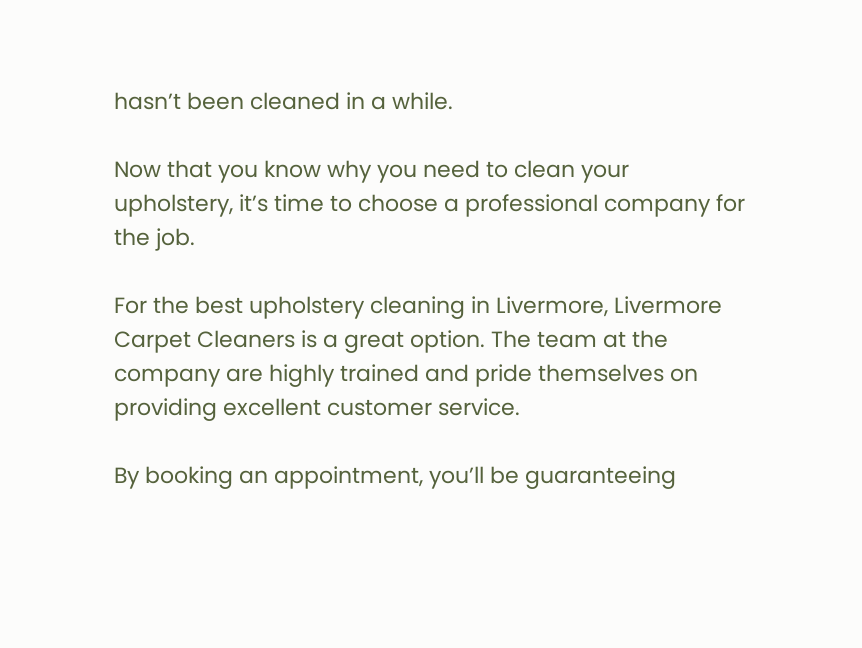hasn’t been cleaned in a while.

Now that you know why you need to clean your upholstery, it’s time to choose a professional company for the job.

For the best upholstery cleaning in Livermore, Livermore Carpet Cleaners is a great option. The team at the company are highly trained and pride themselves on providing excellent customer service.

By booking an appointment, you’ll be guaranteeing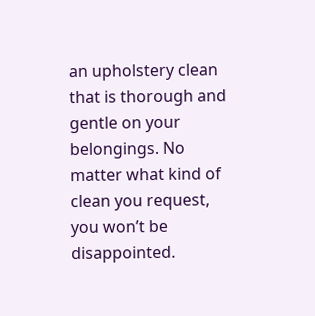an upholstery clean that is thorough and gentle on your belongings. No matter what kind of clean you request, you won’t be disappointed.